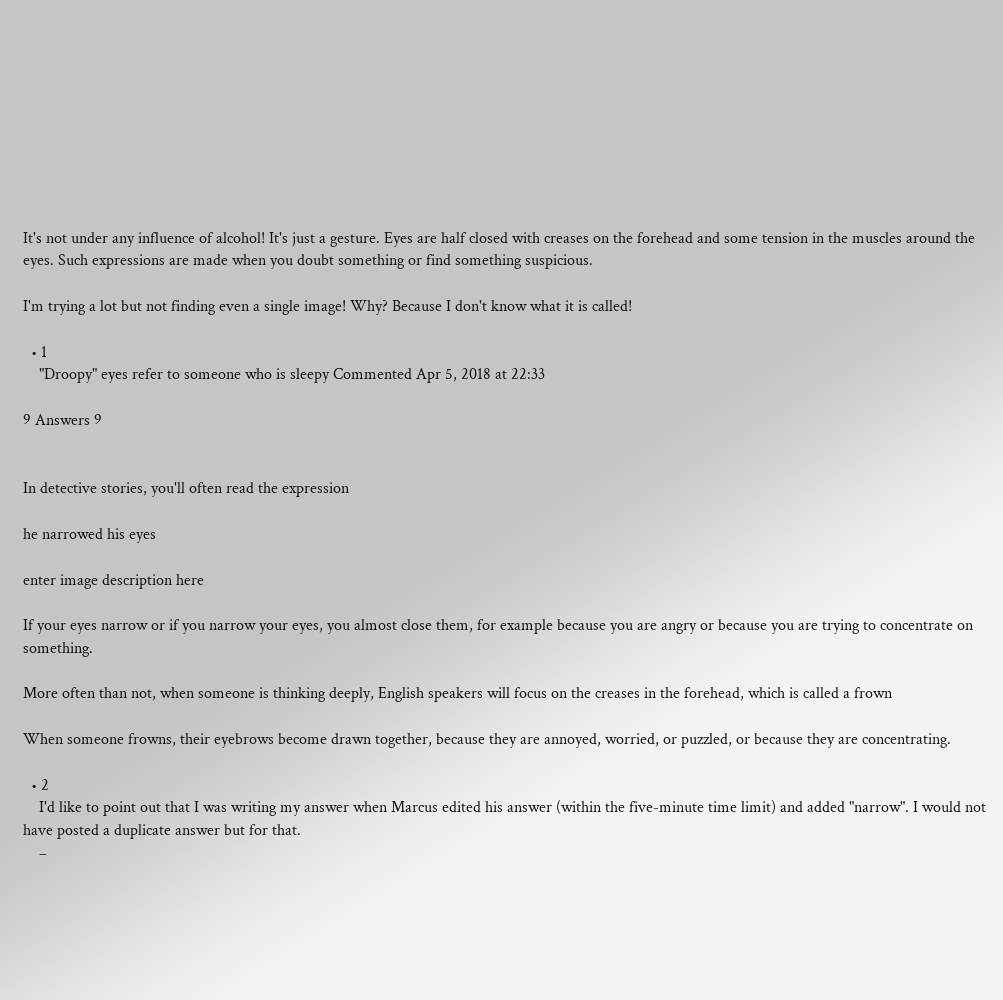It's not under any influence of alcohol! It's just a gesture. Eyes are half closed with creases on the forehead and some tension in the muscles around the eyes. Such expressions are made when you doubt something or find something suspicious.

I'm trying a lot but not finding even a single image! Why? Because I don't know what it is called!

  • 1
    "Droopy" eyes refer to someone who is sleepy Commented Apr 5, 2018 at 22:33

9 Answers 9


In detective stories, you'll often read the expression

he narrowed his eyes

enter image description here

If your eyes narrow or if you narrow your eyes, you almost close them, for example because you are angry or because you are trying to concentrate on something.

More often than not, when someone is thinking deeply, English speakers will focus on the creases in the forehead, which is called a frown

When someone frowns, their eyebrows become drawn together, because they are annoyed, worried, or puzzled, or because they are concentrating.

  • 2
    I'd like to point out that I was writing my answer when Marcus edited his answer (within the five-minute time limit) and added "narrow". I would not have posted a duplicate answer but for that.
    –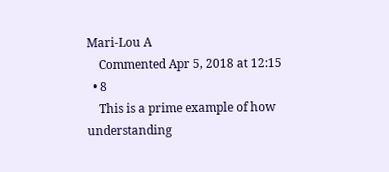Mari-Lou A
    Commented Apr 5, 2018 at 12:15
  • 8
    This is a prime example of how understanding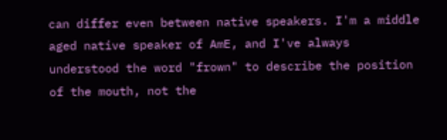can differ even between native speakers. I'm a middle aged native speaker of AmE, and I've always understood the word "frown" to describe the position of the mouth, not the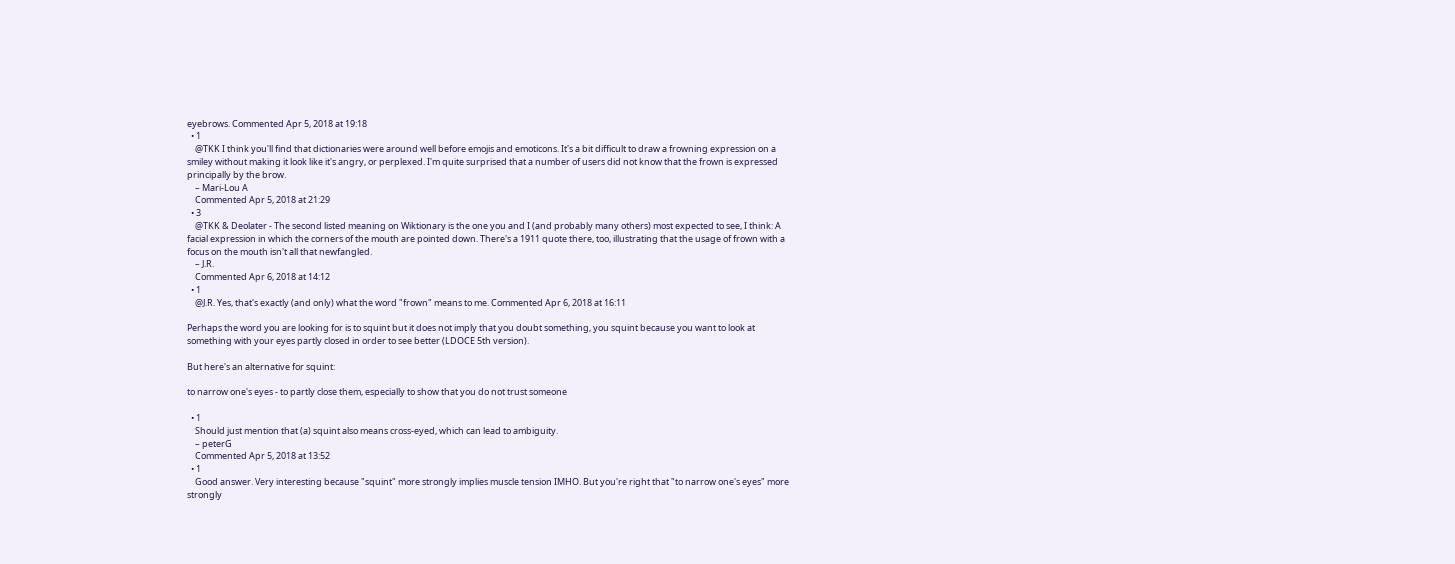eyebrows. Commented Apr 5, 2018 at 19:18
  • 1
    @TKK I think you'll find that dictionaries were around well before emojis and emoticons. It's a bit difficult to draw a frowning expression on a smiley without making it look like it's angry, or perplexed. I'm quite surprised that a number of users did not know that the frown is expressed principally by the brow.
    – Mari-Lou A
    Commented Apr 5, 2018 at 21:29
  • 3
    @TKK & Deolater - The second listed meaning on Wiktionary is the one you and I (and probably many others) most expected to see, I think: A facial expression in which the corners of the mouth are pointed down. There's a 1911 quote there, too, illustrating that the usage of frown with a focus on the mouth isn't all that newfangled.
    – J.R.
    Commented Apr 6, 2018 at 14:12
  • 1
    @J.R. Yes, that's exactly (and only) what the word "frown" means to me. Commented Apr 6, 2018 at 16:11

Perhaps the word you are looking for is to squint but it does not imply that you doubt something, you squint because you want to look at something with your eyes partly closed in order to see better (LDOCE 5th version).

But here's an alternative for squint:

to narrow one's eyes - to partly close them, especially to show that you do not trust someone

  • 1
    Should just mention that (a) squint also means cross-eyed, which can lead to ambiguity.
    – peterG
    Commented Apr 5, 2018 at 13:52
  • 1
    Good answer. Very interesting because "squint" more strongly implies muscle tension IMHO. But you're right that "to narrow one's eyes" more strongly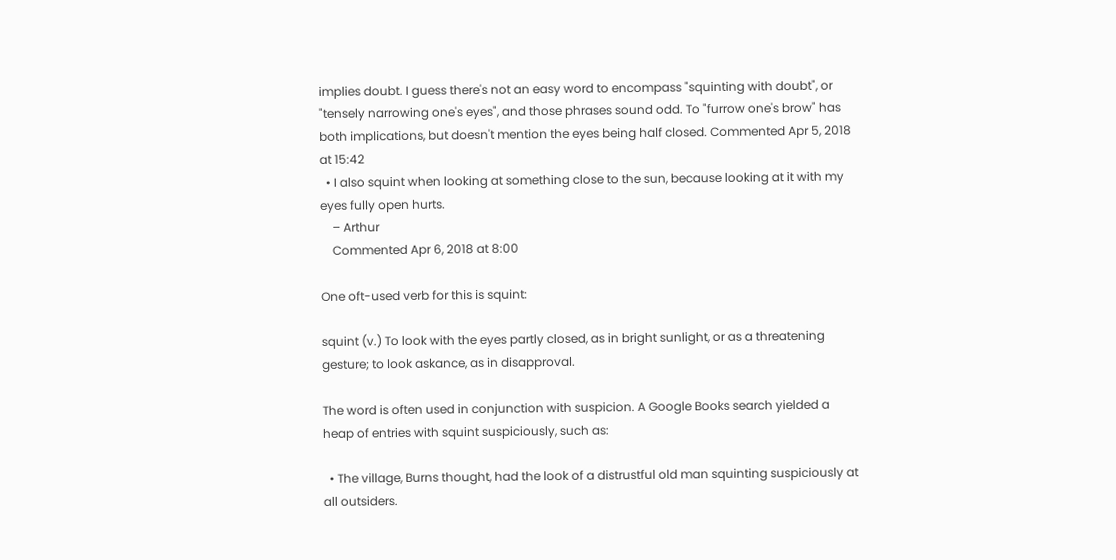implies doubt. I guess there's not an easy word to encompass "squinting with doubt", or "tensely narrowing one's eyes", and those phrases sound odd. To "furrow one's brow" has both implications, but doesn't mention the eyes being half closed. Commented Apr 5, 2018 at 15:42
  • I also squint when looking at something close to the sun, because looking at it with my eyes fully open hurts.
    – Arthur
    Commented Apr 6, 2018 at 8:00

One oft-used verb for this is squint:

squint (v.) To look with the eyes partly closed, as in bright sunlight, or as a threatening gesture; to look askance, as in disapproval.

The word is often used in conjunction with suspicion. A Google Books search yielded a heap of entries with squint suspiciously, such as:

  • The village, Burns thought, had the look of a distrustful old man squinting suspiciously at all outsiders.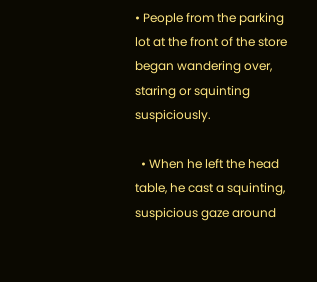• People from the parking lot at the front of the store began wandering over, staring or squinting suspiciously.

  • When he left the head table, he cast a squinting, suspicious gaze around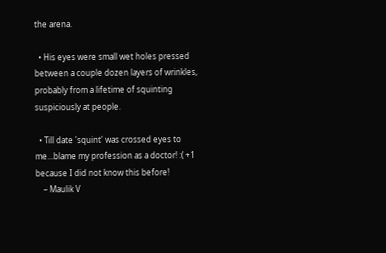the arena.

  • His eyes were small wet holes pressed between a couple dozen layers of wrinkles, probably from a lifetime of squinting suspiciously at people.

  • Till date 'squint' was crossed eyes to me...blame my profession as a doctor! :( +1 because I did not know this before!
    – Maulik V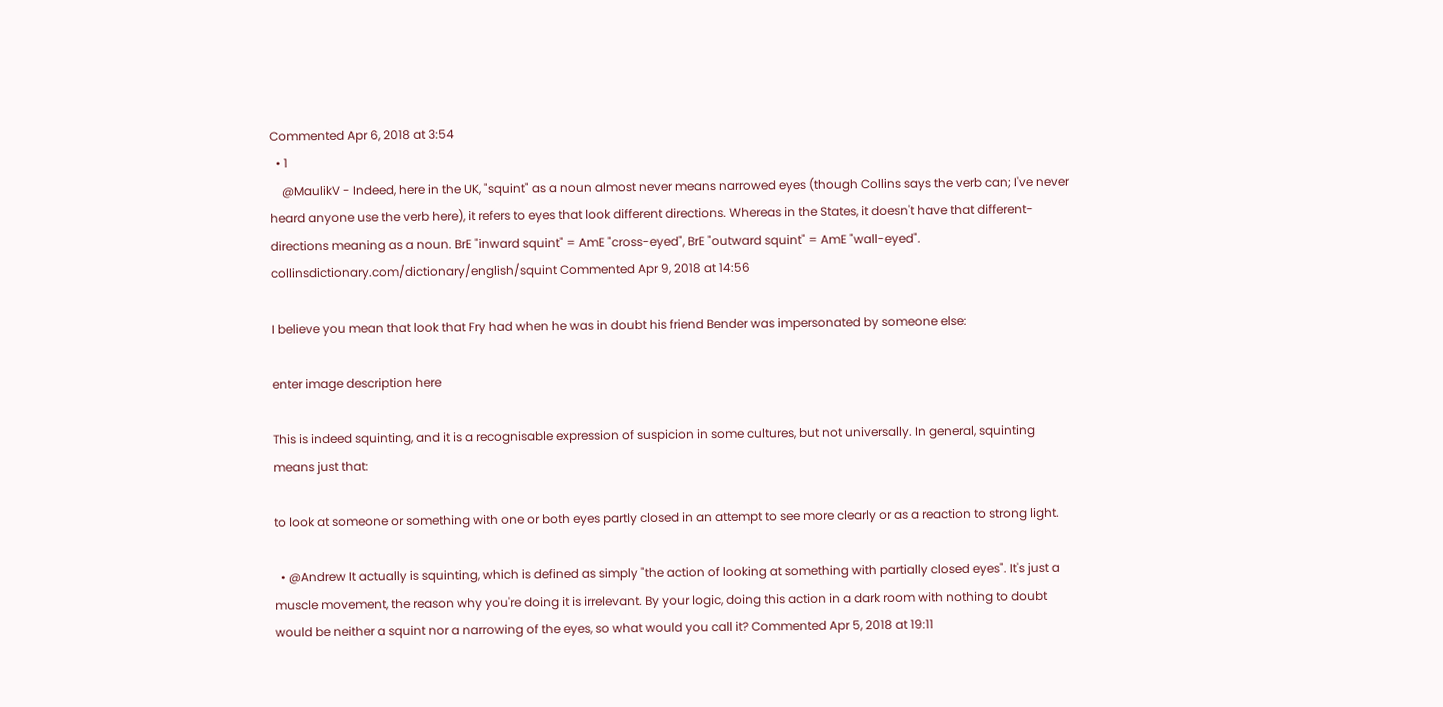Commented Apr 6, 2018 at 3:54
  • 1
    @MaulikV - Indeed, here in the UK, "squint" as a noun almost never means narrowed eyes (though Collins says the verb can; I've never heard anyone use the verb here), it refers to eyes that look different directions. Whereas in the States, it doesn't have that different-directions meaning as a noun. BrE "inward squint" = AmE "cross-eyed", BrE "outward squint" = AmE "wall-eyed". collinsdictionary.com/dictionary/english/squint Commented Apr 9, 2018 at 14:56

I believe you mean that look that Fry had when he was in doubt his friend Bender was impersonated by someone else:

enter image description here

This is indeed squinting, and it is a recognisable expression of suspicion in some cultures, but not universally. In general, squinting means just that:

to look at someone or something with one or both eyes partly closed in an attempt to see more clearly or as a reaction to strong light.

  • @Andrew It actually is squinting, which is defined as simply "the action of looking at something with partially closed eyes". It's just a muscle movement, the reason why you're doing it is irrelevant. By your logic, doing this action in a dark room with nothing to doubt would be neither a squint nor a narrowing of the eyes, so what would you call it? Commented Apr 5, 2018 at 19:11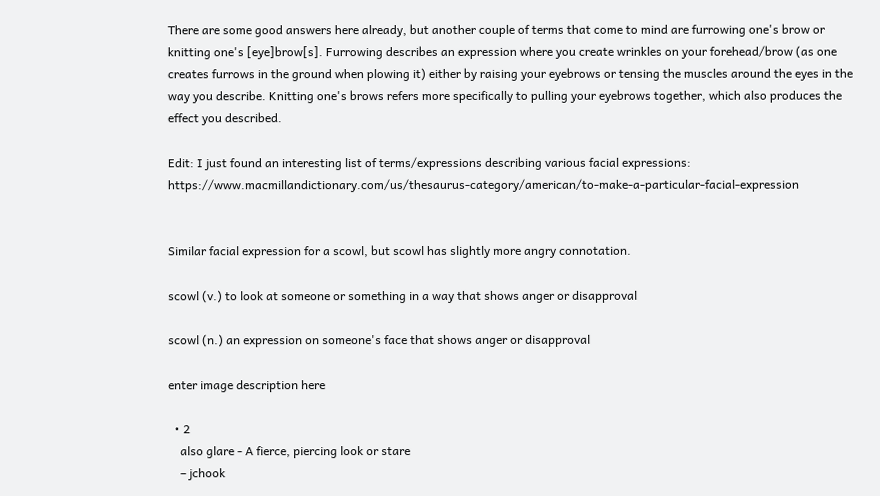There are some good answers here already, but another couple of terms that come to mind are furrowing one's brow or knitting one's [eye]brow[s]. Furrowing describes an expression where you create wrinkles on your forehead/brow (as one creates furrows in the ground when plowing it) either by raising your eyebrows or tensing the muscles around the eyes in the way you describe. Knitting one's brows refers more specifically to pulling your eyebrows together, which also produces the effect you described.

Edit: I just found an interesting list of terms/expressions describing various facial expressions: https://www.macmillandictionary.com/us/thesaurus-category/american/to-make-a-particular-facial-expression


Similar facial expression for a scowl, but scowl has slightly more angry connotation.

scowl (v.) to look at someone or something in a way that shows anger or disapproval

scowl (n.) an expression on someone's face that shows anger or disapproval

enter image description here

  • 2
    also glare - A fierce, piercing look or stare
    – jchook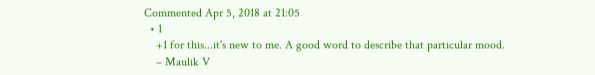Commented Apr 5, 2018 at 21:05
  • 1
    +1 for this...it's new to me. A good word to describe that particular mood.
    – Maulik V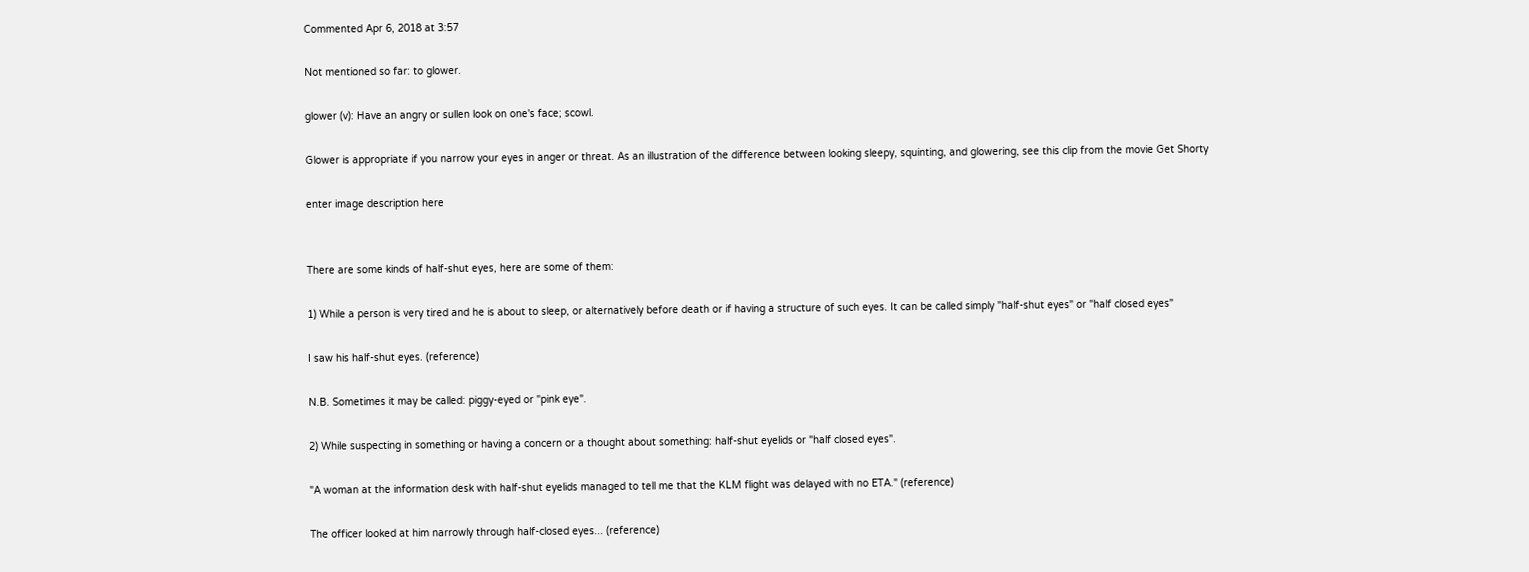Commented Apr 6, 2018 at 3:57

Not mentioned so far: to glower.

glower (v): Have an angry or sullen look on one's face; scowl.

Glower is appropriate if you narrow your eyes in anger or threat. As an illustration of the difference between looking sleepy, squinting, and glowering, see this clip from the movie Get Shorty

enter image description here


There are some kinds of half-shut eyes, here are some of them:

1) While a person is very tired and he is about to sleep, or alternatively before death or if having a structure of such eyes. It can be called simply "half-shut eyes" or "half closed eyes"

I saw his half-shut eyes. (reference)

N.B. Sometimes it may be called: piggy-eyed or "pink eye".

2) While suspecting in something or having a concern or a thought about something: half-shut eyelids or "half closed eyes".

"A woman at the information desk with half-shut eyelids managed to tell me that the KLM flight was delayed with no ETA." (reference)

The officer looked at him narrowly through half-closed eyes... (reference)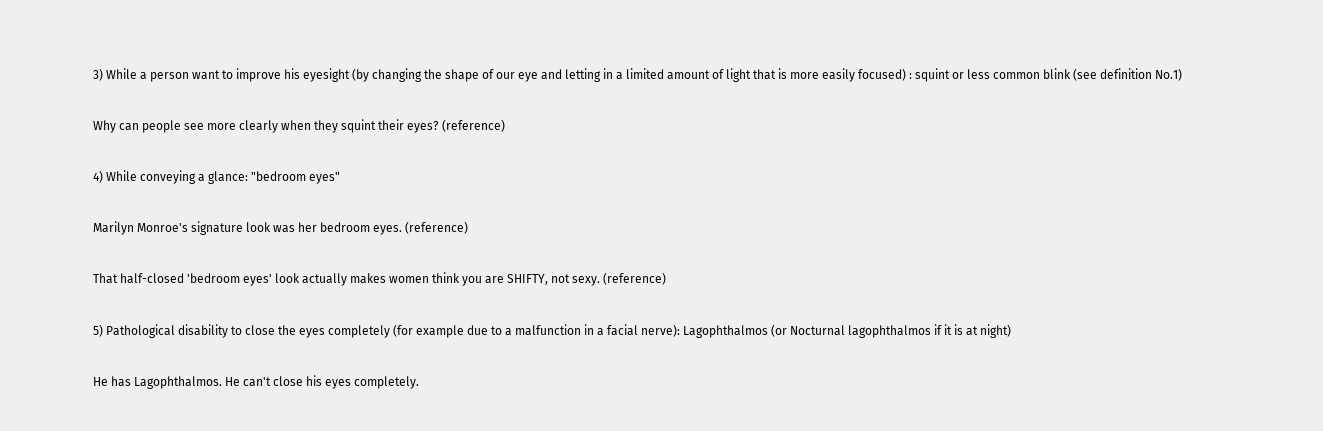3) While a person want to improve his eyesight (by changing the shape of our eye and letting in a limited amount of light that is more easily focused) : squint or less common blink (see definition No.1)

Why can people see more clearly when they squint their eyes? (reference)

4) While conveying a glance: "bedroom eyes"

Marilyn Monroe's signature look was her bedroom eyes. (reference)

That half-closed 'bedroom eyes' look actually makes women think you are SHIFTY, not sexy. (reference)

5) Pathological disability to close the eyes completely (for example due to a malfunction in a facial nerve): Lagophthalmos (or Nocturnal lagophthalmos if it is at night)

He has Lagophthalmos. He can't close his eyes completely.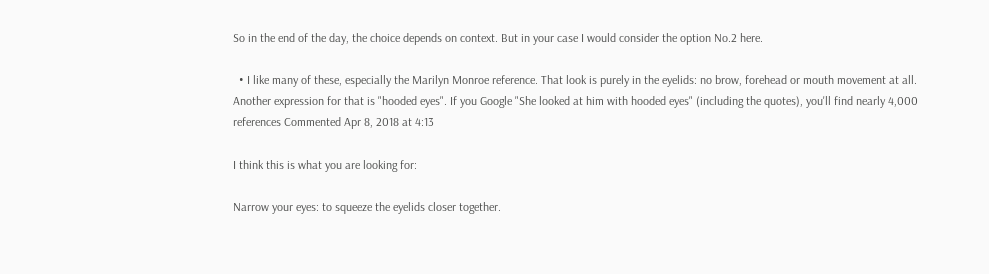So in the end of the day, the choice depends on context. But in your case I would consider the option No.2 here.

  • I like many of these, especially the Marilyn Monroe reference. That look is purely in the eyelids: no brow, forehead or mouth movement at all. Another expression for that is "hooded eyes". If you Google "She looked at him with hooded eyes" (including the quotes), you'll find nearly 4,000 references Commented Apr 8, 2018 at 4:13

I think this is what you are looking for:

Narrow your eyes: to squeeze the eyelids closer together.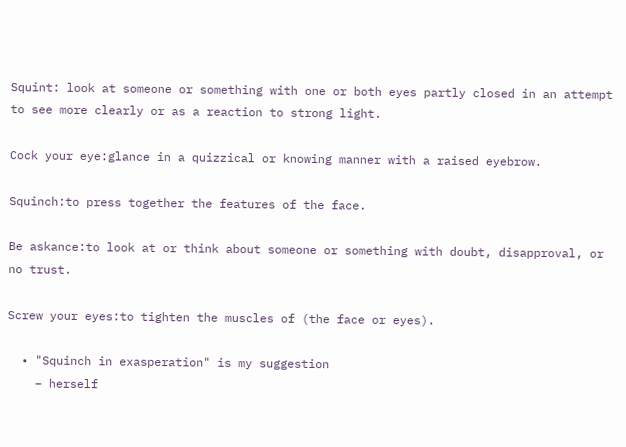Squint: look at someone or something with one or both eyes partly closed in an attempt to see more clearly or as a reaction to strong light.

Cock your eye:glance in a quizzical or knowing manner with a raised eyebrow.

Squinch:to press together the features of the face.

Be askance:to look at or think about someone or something with doubt, disapproval, or no trust.

Screw your eyes:to tighten the muscles of (the face or eyes).

  • "Squinch in exasperation" is my suggestion
    – herself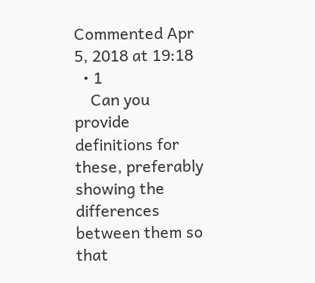Commented Apr 5, 2018 at 19:18
  • 1
    Can you provide definitions for these, preferably showing the differences between them so that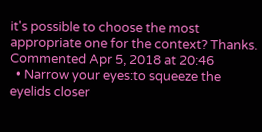it's possible to choose the most appropriate one for the context? Thanks. Commented Apr 5, 2018 at 20:46
  • Narrow your eyes:to squeeze the eyelids closer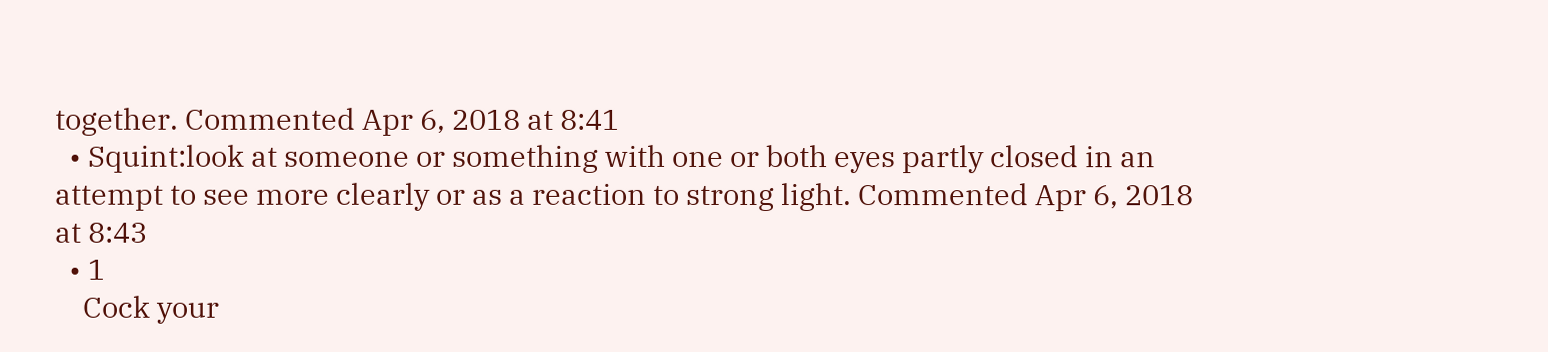together. Commented Apr 6, 2018 at 8:41
  • Squint:look at someone or something with one or both eyes partly closed in an attempt to see more clearly or as a reaction to strong light. Commented Apr 6, 2018 at 8:43
  • 1
    Cock your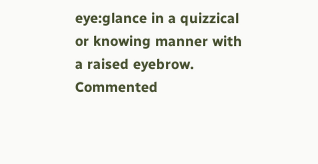eye:glance in a quizzical or knowing manner with a raised eyebrow. Commented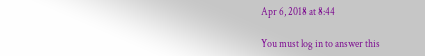Apr 6, 2018 at 8:44

You must log in to answer this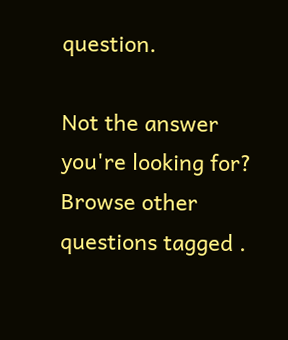question.

Not the answer you're looking for? Browse other questions tagged .